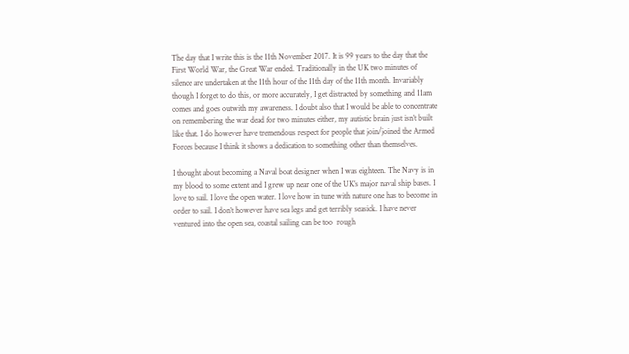The day that I write this is the 11th November 2017. It is 99 years to the day that the First World War, the Great War ended. Traditionally in the UK two minutes of silence are undertaken at the 11th hour of the 11th day of the 11th month. Invariably though I forget to do this, or more accurately, I get distracted by something and 11am comes and goes outwith my awareness. I doubt also that I would be able to concentrate on remembering the war dead for two minutes either, my autistic brain just isn’t built like that. I do however have tremendous respect for people that join/joined the Armed Forces because I think it shows a dedication to something other than themselves.

I thought about becoming a Naval boat designer when I was eighteen. The Navy is in my blood to some extent and I grew up near one of the UK’s major naval ship bases. I love to sail. I love the open water. I love how in tune with nature one has to become in order to sail. I don’t however have sea legs and get terribly seasick. I have never ventured into the open sea, coastal sailing can be too  rough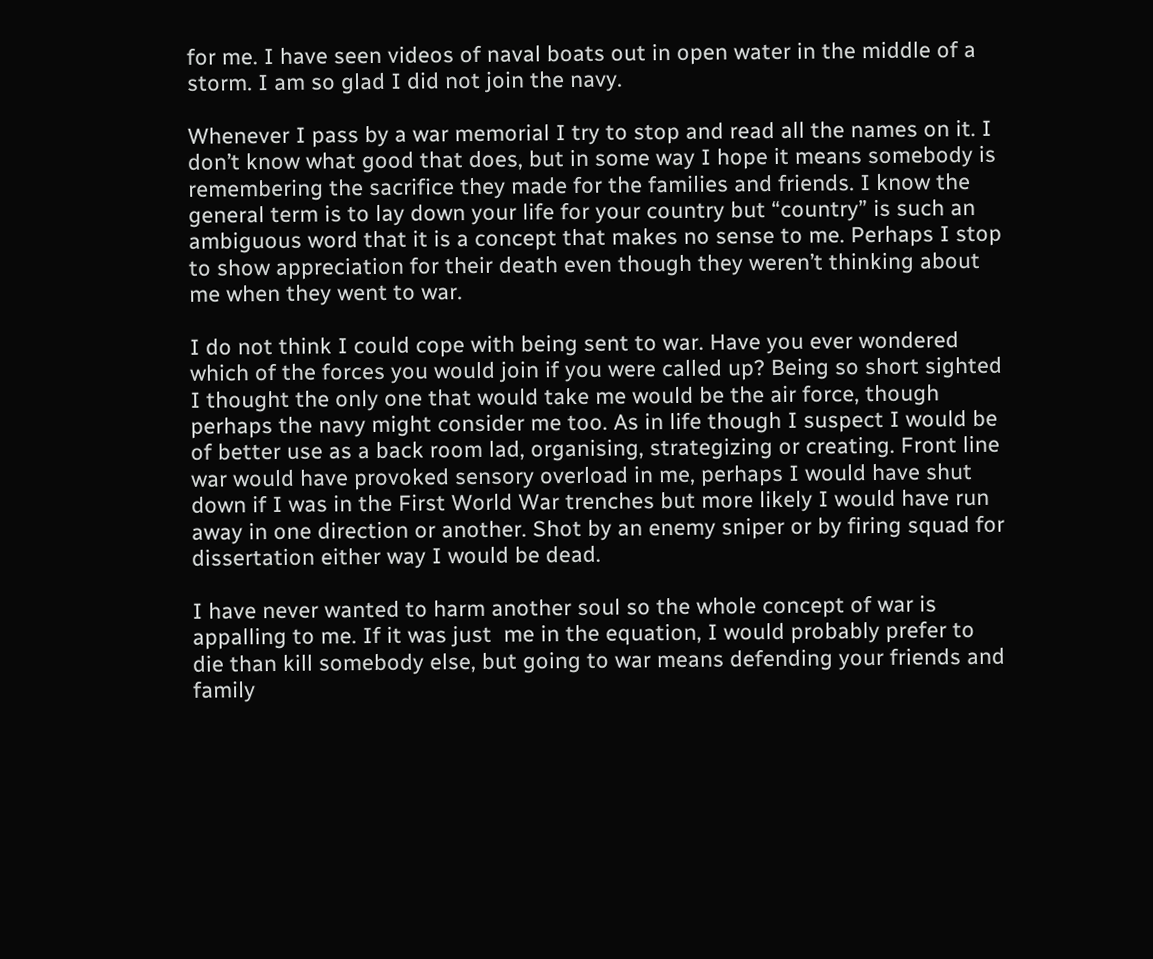for me. I have seen videos of naval boats out in open water in the middle of a storm. I am so glad I did not join the navy.

Whenever I pass by a war memorial I try to stop and read all the names on it. I don’t know what good that does, but in some way I hope it means somebody is remembering the sacrifice they made for the families and friends. I know the general term is to lay down your life for your country but “country” is such an ambiguous word that it is a concept that makes no sense to me. Perhaps I stop to show appreciation for their death even though they weren’t thinking about me when they went to war.

I do not think I could cope with being sent to war. Have you ever wondered which of the forces you would join if you were called up? Being so short sighted I thought the only one that would take me would be the air force, though perhaps the navy might consider me too. As in life though I suspect I would be of better use as a back room lad, organising, strategizing or creating. Front line war would have provoked sensory overload in me, perhaps I would have shut down if I was in the First World War trenches but more likely I would have run away in one direction or another. Shot by an enemy sniper or by firing squad for dissertation either way I would be dead.

I have never wanted to harm another soul so the whole concept of war is appalling to me. If it was just  me in the equation, I would probably prefer to die than kill somebody else, but going to war means defending your friends and family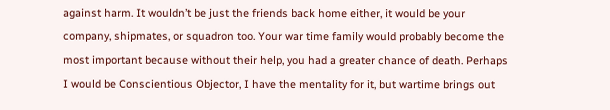against harm. It wouldn’t be just the friends back home either, it would be your company, shipmates, or squadron too. Your war time family would probably become the most important because without their help, you had a greater chance of death. Perhaps I would be Conscientious Objector, I have the mentality for it, but wartime brings out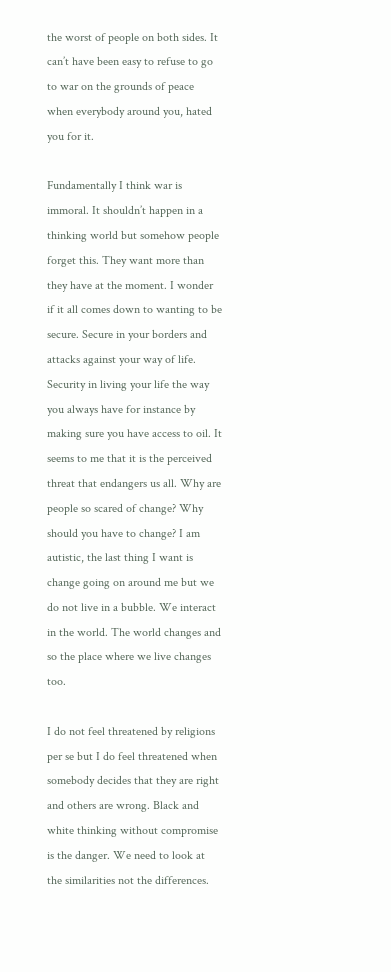the worst of people on both sides. It can’t have been easy to refuse to go to war on the grounds of peace when everybody around you, hated you for it.

Fundamentally I think war is immoral. It shouldn’t happen in a thinking world but somehow people forget this. They want more than they have at the moment. I wonder if it all comes down to wanting to be secure. Secure in your borders and attacks against your way of life. Security in living your life the way you always have for instance by making sure you have access to oil. It seems to me that it is the perceived threat that endangers us all. Why are people so scared of change? Why should you have to change? I am autistic, the last thing I want is change going on around me but we do not live in a bubble. We interact in the world. The world changes and so the place where we live changes too.

I do not feel threatened by religions per se but I do feel threatened when somebody decides that they are right and others are wrong. Black and white thinking without compromise is the danger. We need to look at the similarities not the differences.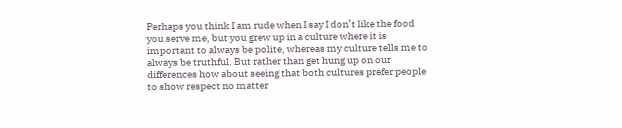Perhaps you think I am rude when I say I don’t like the food you serve me, but you grew up in a culture where it is important to always be polite, whereas my culture tells me to always be truthful. But rather than get hung up on our differences how about seeing that both cultures prefer people to show respect no matter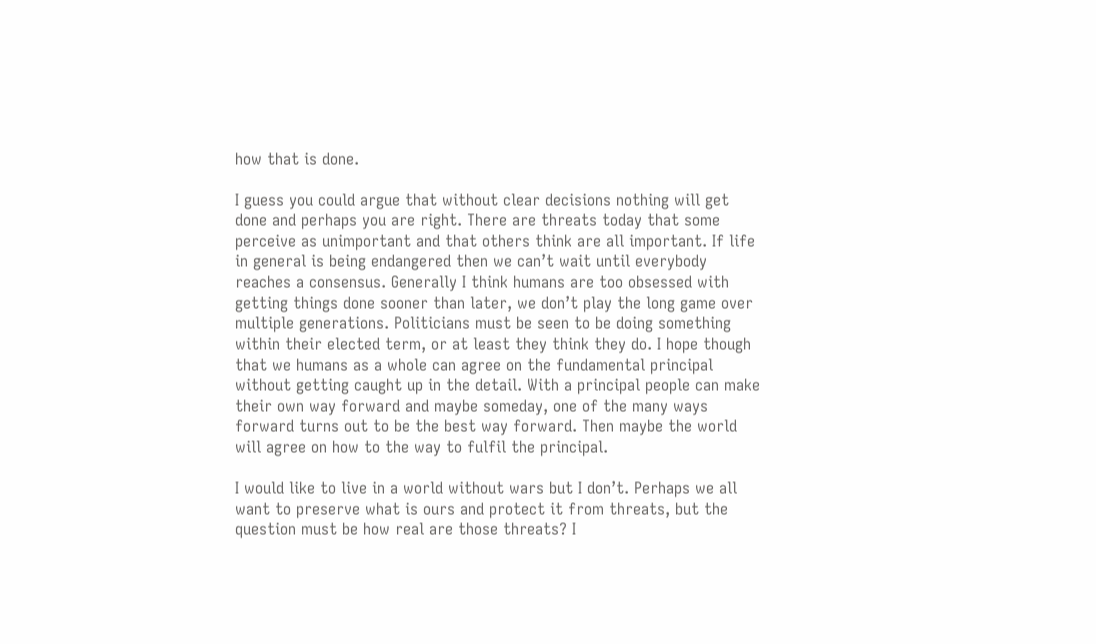how that is done.

I guess you could argue that without clear decisions nothing will get done and perhaps you are right. There are threats today that some perceive as unimportant and that others think are all important. If life in general is being endangered then we can’t wait until everybody reaches a consensus. Generally I think humans are too obsessed with getting things done sooner than later, we don’t play the long game over multiple generations. Politicians must be seen to be doing something within their elected term, or at least they think they do. I hope though that we humans as a whole can agree on the fundamental principal without getting caught up in the detail. With a principal people can make their own way forward and maybe someday, one of the many ways forward turns out to be the best way forward. Then maybe the world will agree on how to the way to fulfil the principal.

I would like to live in a world without wars but I don’t. Perhaps we all want to preserve what is ours and protect it from threats, but the question must be how real are those threats? I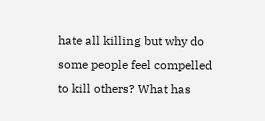hate all killing but why do some people feel compelled to kill others? What has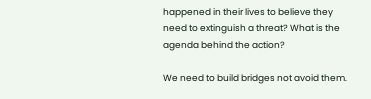happened in their lives to believe they need to extinguish a threat? What is the agenda behind the action?

We need to build bridges not avoid them.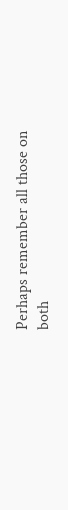Perhaps remember all those on both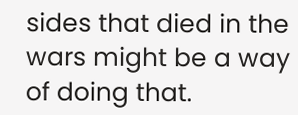sides that died in the wars might be a way of doing that.